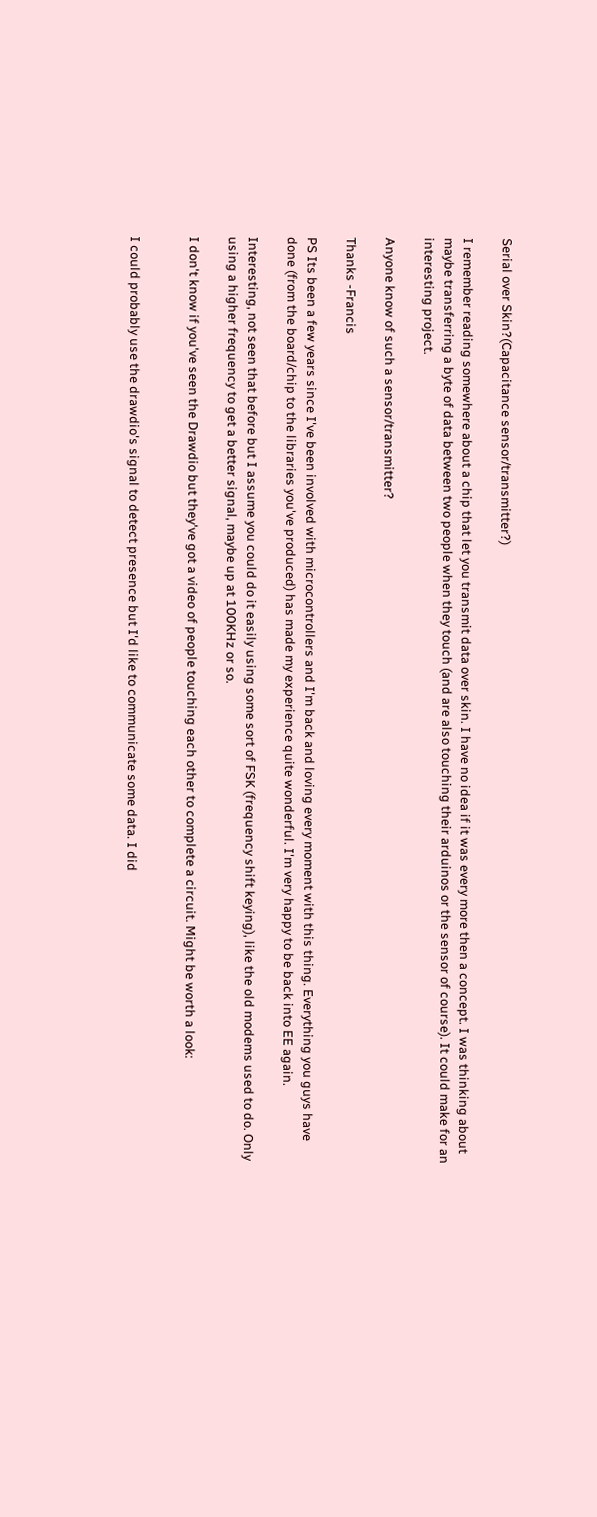Serial over Skin?(Capacitance sensor/transmitter?)

I remember reading somewhere about a chip that let you transmit data over skin. I have no idea if it was every more then a concept. I was thinking about maybe transferring a byte of data between two people when they touch (and are also touching their arduinos or the sensor of course). It could make for an interesting project.

Anyone know of such a sensor/transmitter?

Thanks -Francis

PS Its been a few years since I've been involved with microcontrollers and I'm back and loving every moment with this thing. Everything you guys have done (from the board/chip to the libraries you've produced) has made my experience quite wonderful. I'm very happy to be back into EE again.

Interesting, not seen that before but I assume you could do it easily using some sort of FSK (frequency shift keying), like the old modems used to do. Only using a higher frequency to get a better signal, maybe up at 100KHz or so.

I don't know if you've seen the Drawdio but they've got a video of people touching each other to complete a circuit. Might be worth a look:


I could probably use the drawdio's signal to detect presence but I'd like to communicate some data. I did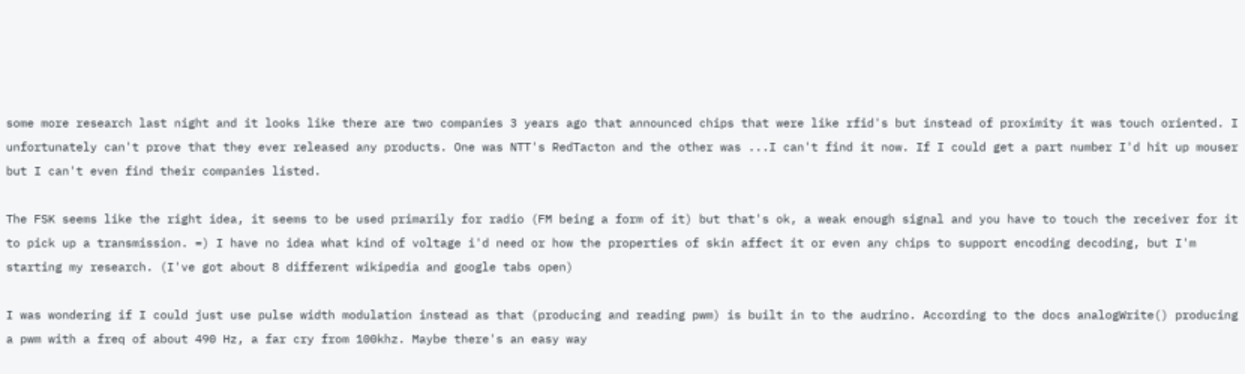some more research last night and it looks like there are two companies 3 years ago that announced chips that were like rfid's but instead of proximity it was touch oriented. I unfortunately can't prove that they ever released any products. One was NTT's RedTacton and the other was ...I can't find it now. If I could get a part number I'd hit up mouser but I can't even find their companies listed.

The FSK seems like the right idea, it seems to be used primarily for radio (FM being a form of it) but that's ok, a weak enough signal and you have to touch the receiver for it to pick up a transmission. =) I have no idea what kind of voltage i'd need or how the properties of skin affect it or even any chips to support encoding decoding, but I'm starting my research. (I've got about 8 different wikipedia and google tabs open)

I was wondering if I could just use pulse width modulation instead as that (producing and reading pwm) is built in to the audrino. According to the docs analogWrite() producing a pwm with a freq of about 490 Hz, a far cry from 100khz. Maybe there's an easy way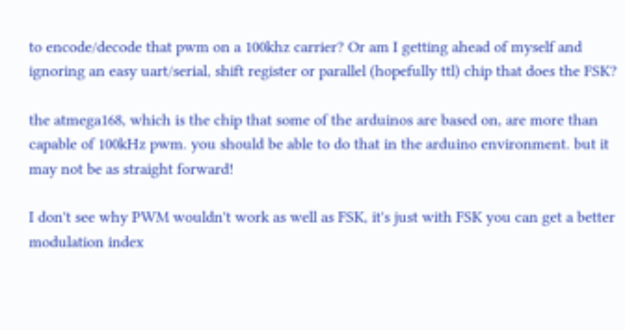to encode/decode that pwm on a 100khz carrier? Or am I getting ahead of myself and ignoring an easy uart/serial, shift register or parallel (hopefully ttl) chip that does the FSK?

the atmega168, which is the chip that some of the arduinos are based on, are more than capable of 100kHz pwm. you should be able to do that in the arduino environment. but it may not be as straight forward!

I don't see why PWM wouldn't work as well as FSK, it's just with FSK you can get a better modulation index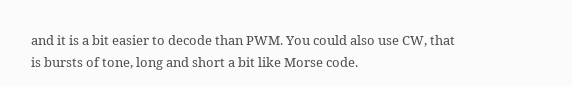and it is a bit easier to decode than PWM. You could also use CW, that is bursts of tone, long and short a bit like Morse code.